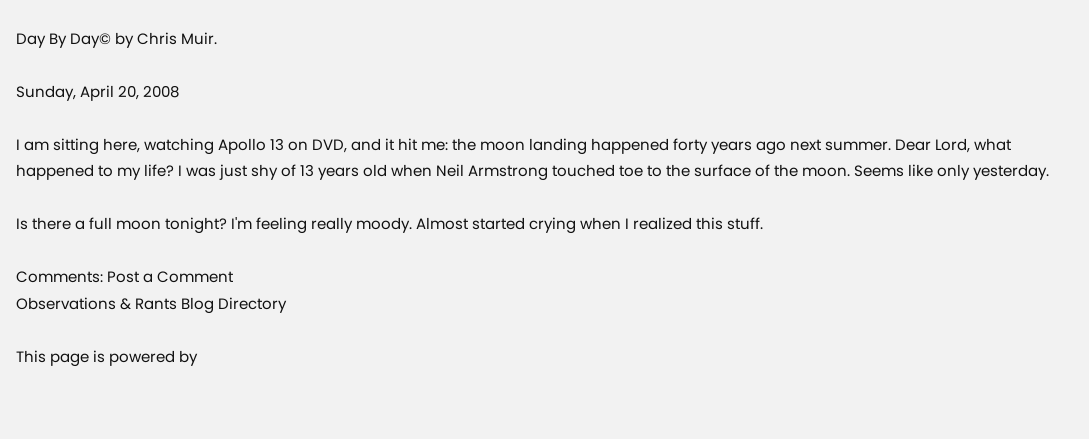Day By Day© by Chris Muir.

Sunday, April 20, 2008

I am sitting here, watching Apollo 13 on DVD, and it hit me: the moon landing happened forty years ago next summer. Dear Lord, what happened to my life? I was just shy of 13 years old when Neil Armstrong touched toe to the surface of the moon. Seems like only yesterday.

Is there a full moon tonight? I'm feeling really moody. Almost started crying when I realized this stuff.

Comments: Post a Comment
Observations & Rants Blog Directory

This page is powered by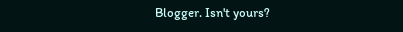Blogger. Isn't yours?